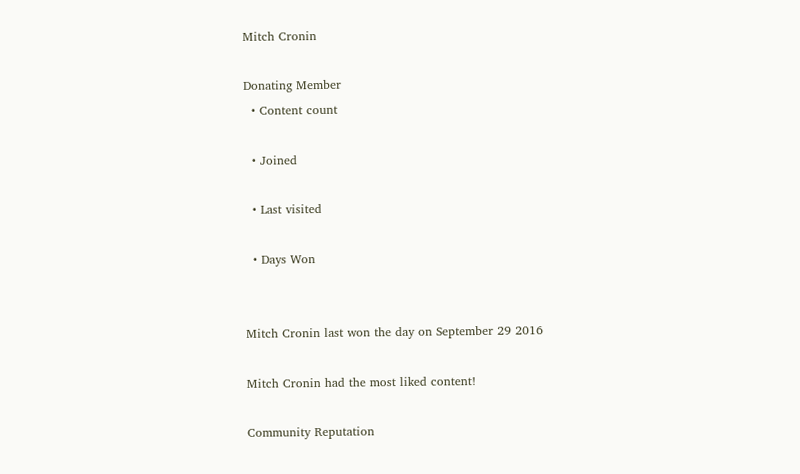Mitch Cronin

Donating Member
  • Content count

  • Joined

  • Last visited

  • Days Won


Mitch Cronin last won the day on September 29 2016

Mitch Cronin had the most liked content!

Community Reputation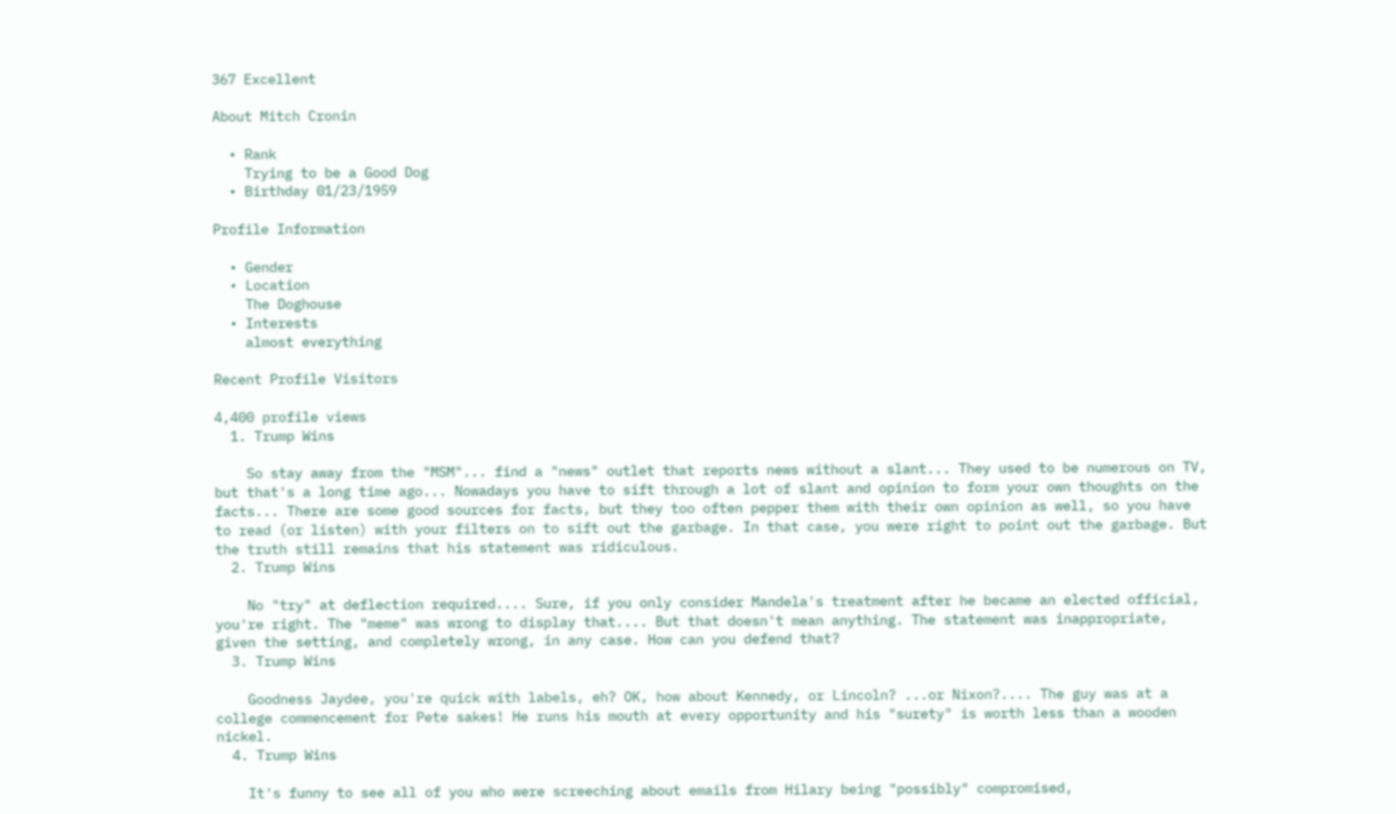367 Excellent

About Mitch Cronin

  • Rank
    Trying to be a Good Dog
  • Birthday 01/23/1959

Profile Information

  • Gender
  • Location
    The Doghouse
  • Interests
    almost everything

Recent Profile Visitors

4,400 profile views
  1. Trump Wins

    So stay away from the "MSM"... find a "news" outlet that reports news without a slant... They used to be numerous on TV, but that's a long time ago... Nowadays you have to sift through a lot of slant and opinion to form your own thoughts on the facts... There are some good sources for facts, but they too often pepper them with their own opinion as well, so you have to read (or listen) with your filters on to sift out the garbage. In that case, you were right to point out the garbage. But the truth still remains that his statement was ridiculous.
  2. Trump Wins

    No "try" at deflection required.... Sure, if you only consider Mandela's treatment after he became an elected official, you're right. The "meme" was wrong to display that.... But that doesn't mean anything. The statement was inappropriate, given the setting, and completely wrong, in any case. How can you defend that?
  3. Trump Wins

    Goodness Jaydee, you're quick with labels, eh? OK, how about Kennedy, or Lincoln? ...or Nixon?.... The guy was at a college commencement for Pete sakes! He runs his mouth at every opportunity and his "surety" is worth less than a wooden nickel.
  4. Trump Wins

    It's funny to see all of you who were screeching about emails from Hilary being "possibly" compromised,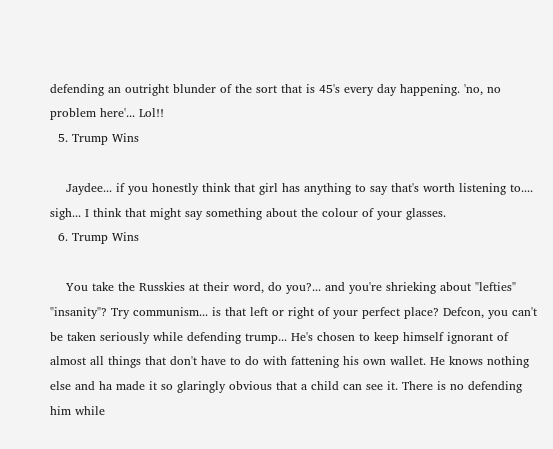defending an outright blunder of the sort that is 45's every day happening. 'no, no problem here'... Lol!!
  5. Trump Wins

    Jaydee... if you honestly think that girl has anything to say that's worth listening to.... sigh... I think that might say something about the colour of your glasses.
  6. Trump Wins

    You take the Russkies at their word, do you?... and you're shrieking about "lefties" "insanity"? Try communism... is that left or right of your perfect place? Defcon, you can't be taken seriously while defending trump... He's chosen to keep himself ignorant of almost all things that don't have to do with fattening his own wallet. He knows nothing else and ha made it so glaringly obvious that a child can see it. There is no defending him while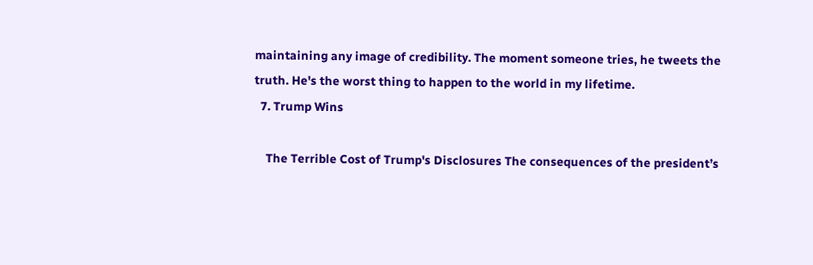maintaining any image of credibility. The moment someone tries, he tweets the truth. He's the worst thing to happen to the world in my lifetime.
  7. Trump Wins

    The Terrible Cost of Trump's Disclosures The consequences of the president’s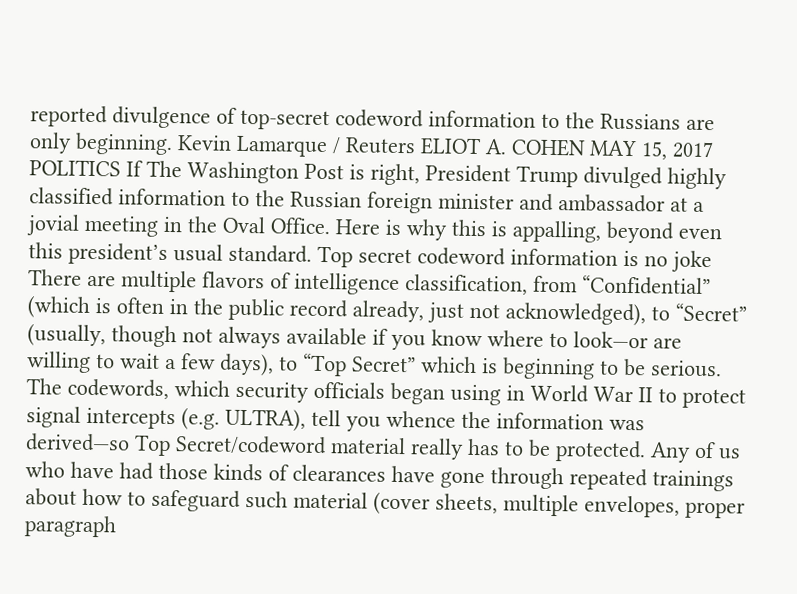reported divulgence of top-secret codeword information to the Russians are only beginning. Kevin Lamarque / Reuters ELIOT A. COHEN MAY 15, 2017 POLITICS If The Washington Post is right, President Trump divulged highly classified information to the Russian foreign minister and ambassador at a jovial meeting in the Oval Office. Here is why this is appalling, beyond even this president’s usual standard. Top secret codeword information is no joke There are multiple flavors of intelligence classification, from “Confidential” (which is often in the public record already, just not acknowledged), to “Secret” (usually, though not always available if you know where to look—or are willing to wait a few days), to “Top Secret” which is beginning to be serious. The codewords, which security officials began using in World War II to protect signal intercepts (e.g. ULTRA), tell you whence the information was derived—so Top Secret/codeword material really has to be protected. Any of us who have had those kinds of clearances have gone through repeated trainings about how to safeguard such material (cover sheets, multiple envelopes, proper paragraph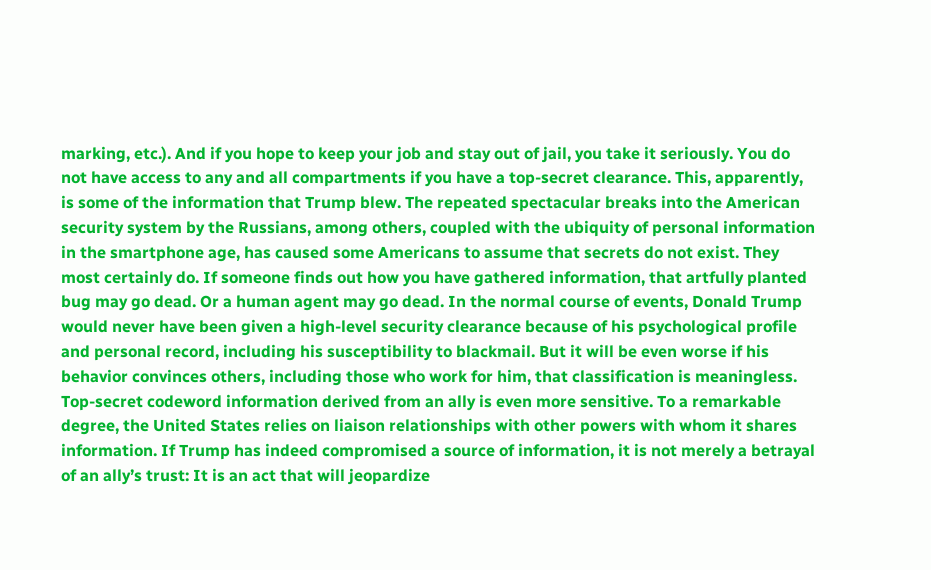marking, etc.). And if you hope to keep your job and stay out of jail, you take it seriously. You do not have access to any and all compartments if you have a top-secret clearance. This, apparently, is some of the information that Trump blew. The repeated spectacular breaks into the American security system by the Russians, among others, coupled with the ubiquity of personal information in the smartphone age, has caused some Americans to assume that secrets do not exist. They most certainly do. If someone finds out how you have gathered information, that artfully planted bug may go dead. Or a human agent may go dead. In the normal course of events, Donald Trump would never have been given a high-level security clearance because of his psychological profile and personal record, including his susceptibility to blackmail. But it will be even worse if his behavior convinces others, including those who work for him, that classification is meaningless. Top-secret codeword information derived from an ally is even more sensitive. To a remarkable degree, the United States relies on liaison relationships with other powers with whom it shares information. If Trump has indeed compromised a source of information, it is not merely a betrayal of an ally’s trust: It is an act that will jeopardize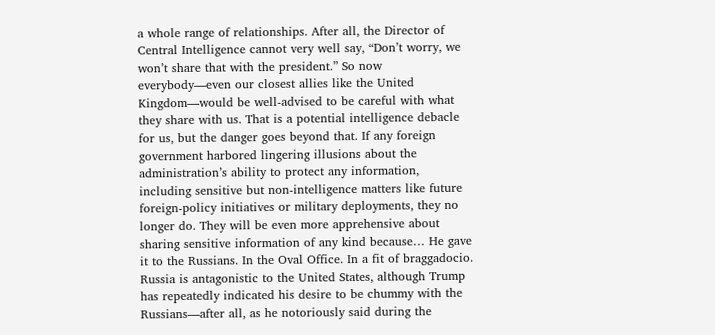a whole range of relationships. After all, the Director of Central Intelligence cannot very well say, “Don’t worry, we won’t share that with the president.” So now everybody—even our closest allies like the United Kingdom—would be well-advised to be careful with what they share with us. That is a potential intelligence debacle for us, but the danger goes beyond that. If any foreign government harbored lingering illusions about the administration’s ability to protect any information, including sensitive but non-intelligence matters like future foreign-policy initiatives or military deployments, they no longer do. They will be even more apprehensive about sharing sensitive information of any kind because… He gave it to the Russians. In the Oval Office. In a fit of braggadocio. Russia is antagonistic to the United States, although Trump has repeatedly indicated his desire to be chummy with the Russians—after all, as he notoriously said during the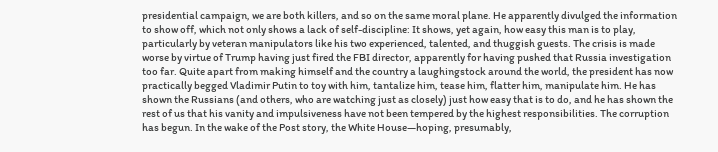presidential campaign, we are both killers, and so on the same moral plane. He apparently divulged the information to show off, which not only shows a lack of self-discipline: It shows, yet again, how easy this man is to play, particularly by veteran manipulators like his two experienced, talented, and thuggish guests. The crisis is made worse by virtue of Trump having just fired the FBI director, apparently for having pushed that Russia investigation too far. Quite apart from making himself and the country a laughingstock around the world, the president has now practically begged Vladimir Putin to toy with him, tantalize him, tease him, flatter him, manipulate him. He has shown the Russians (and others, who are watching just as closely) just how easy that is to do, and he has shown the rest of us that his vanity and impulsiveness have not been tempered by the highest responsibilities. The corruption has begun. In the wake of the Post story, the White House—hoping, presumably,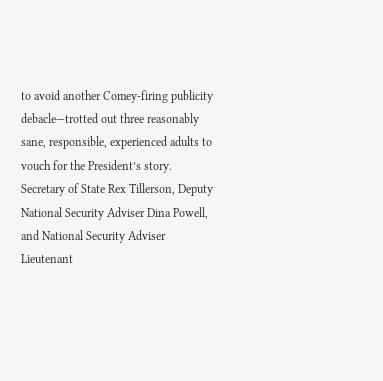to avoid another Comey-firing publicity debacle—trotted out three reasonably sane, responsible, experienced adults to vouch for the President’s story. Secretary of State Rex Tillerson, Deputy National Security Adviser Dina Powell, and National Security Adviser Lieutenant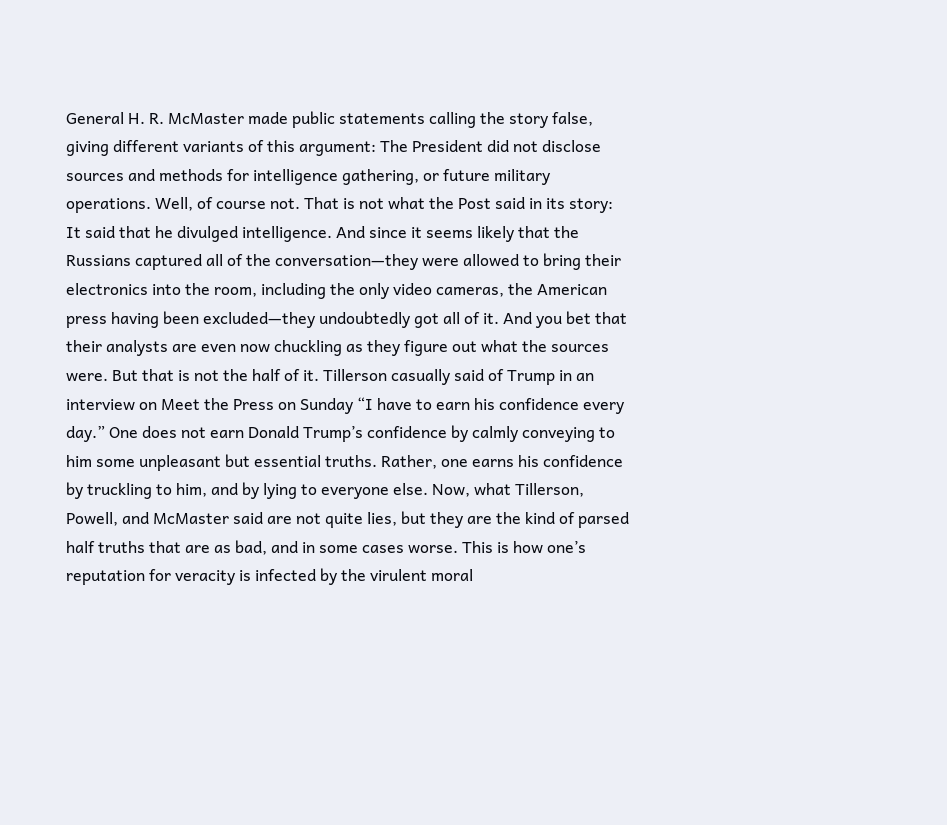General H. R. McMaster made public statements calling the story false, giving different variants of this argument: The President did not disclose sources and methods for intelligence gathering, or future military operations. Well, of course not. That is not what the Post said in its story: It said that he divulged intelligence. And since it seems likely that the Russians captured all of the conversation—they were allowed to bring their electronics into the room, including the only video cameras, the American press having been excluded—they undoubtedly got all of it. And you bet that their analysts are even now chuckling as they figure out what the sources were. But that is not the half of it. Tillerson casually said of Trump in an interview on Meet the Press on Sunday “I have to earn his confidence every day.” One does not earn Donald Trump’s confidence by calmly conveying to him some unpleasant but essential truths. Rather, one earns his confidence by truckling to him, and by lying to everyone else. Now, what Tillerson, Powell, and McMaster said are not quite lies, but they are the kind of parsed half truths that are as bad, and in some cases worse. This is how one’s reputation for veracity is infected by the virulent moral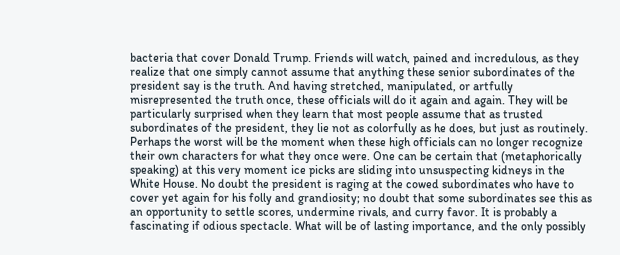bacteria that cover Donald Trump. Friends will watch, pained and incredulous, as they realize that one simply cannot assume that anything these senior subordinates of the president say is the truth. And having stretched, manipulated, or artfully misrepresented the truth once, these officials will do it again and again. They will be particularly surprised when they learn that most people assume that as trusted subordinates of the president, they lie not as colorfully as he does, but just as routinely. Perhaps the worst will be the moment when these high officials can no longer recognize their own characters for what they once were. One can be certain that (metaphorically speaking) at this very moment ice picks are sliding into unsuspecting kidneys in the White House. No doubt the president is raging at the cowed subordinates who have to cover yet again for his folly and grandiosity; no doubt that some subordinates see this as an opportunity to settle scores, undermine rivals, and curry favor. It is probably a fascinating if odious spectacle. What will be of lasting importance, and the only possibly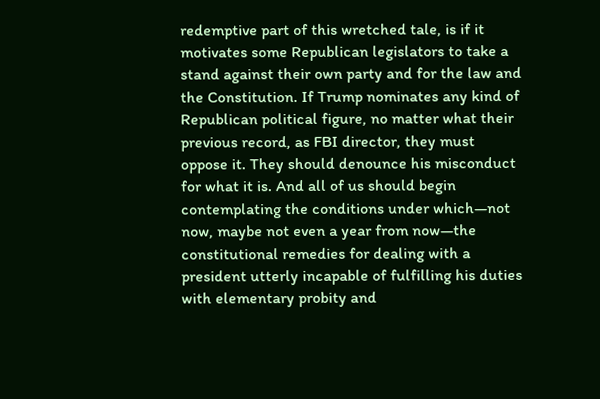redemptive part of this wretched tale, is if it motivates some Republican legislators to take a stand against their own party and for the law and the Constitution. If Trump nominates any kind of Republican political figure, no matter what their previous record, as FBI director, they must oppose it. They should denounce his misconduct for what it is. And all of us should begin contemplating the conditions under which—not now, maybe not even a year from now—the constitutional remedies for dealing with a president utterly incapable of fulfilling his duties with elementary probity and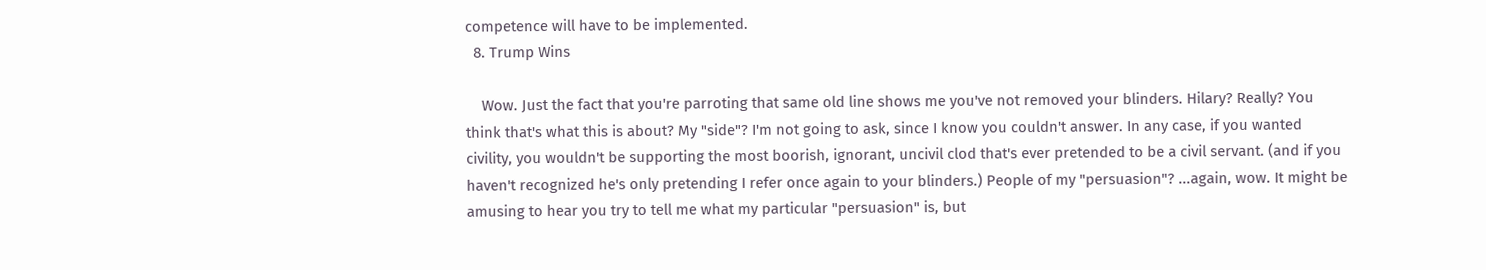competence will have to be implemented.
  8. Trump Wins

    Wow. Just the fact that you're parroting that same old line shows me you've not removed your blinders. Hilary? Really? You think that's what this is about? My "side"? I'm not going to ask, since I know you couldn't answer. In any case, if you wanted civility, you wouldn't be supporting the most boorish, ignorant, uncivil clod that's ever pretended to be a civil servant. (and if you haven't recognized he's only pretending I refer once again to your blinders.) People of my "persuasion"? ...again, wow. It might be amusing to hear you try to tell me what my particular "persuasion" is, but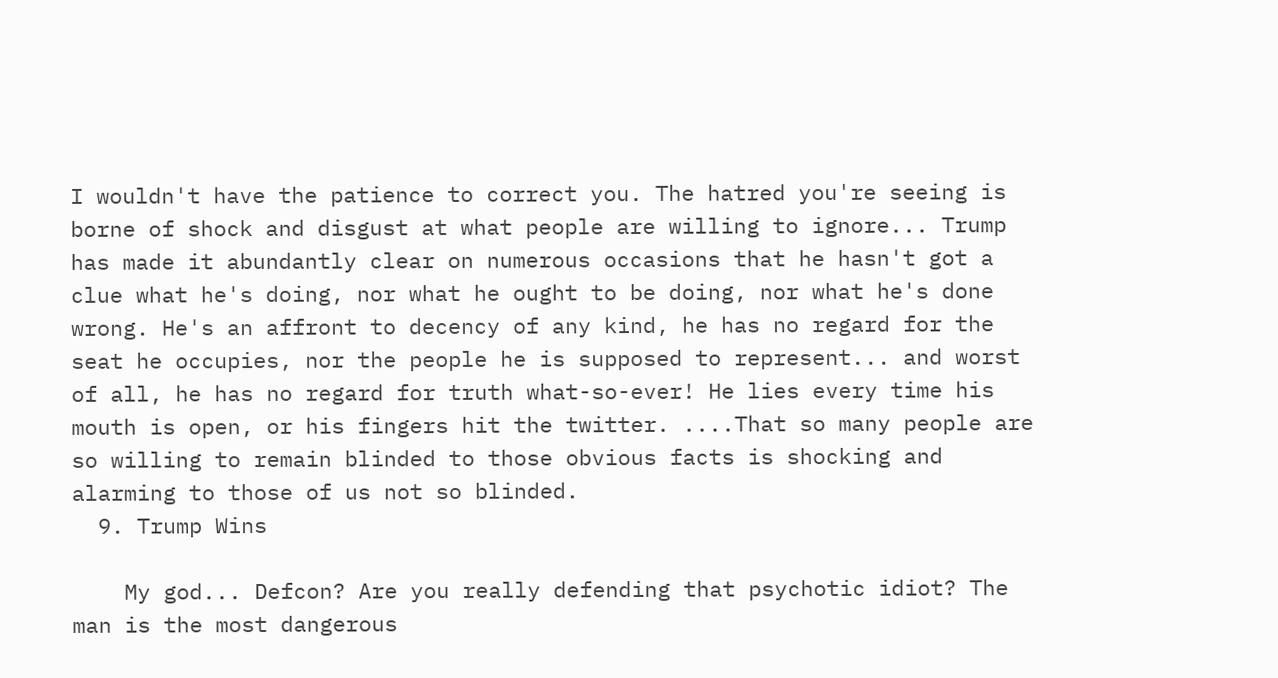I wouldn't have the patience to correct you. The hatred you're seeing is borne of shock and disgust at what people are willing to ignore... Trump has made it abundantly clear on numerous occasions that he hasn't got a clue what he's doing, nor what he ought to be doing, nor what he's done wrong. He's an affront to decency of any kind, he has no regard for the seat he occupies, nor the people he is supposed to represent... and worst of all, he has no regard for truth what-so-ever! He lies every time his mouth is open, or his fingers hit the twitter. ....That so many people are so willing to remain blinded to those obvious facts is shocking and alarming to those of us not so blinded.
  9. Trump Wins

    My god... Defcon? Are you really defending that psychotic idiot? The man is the most dangerous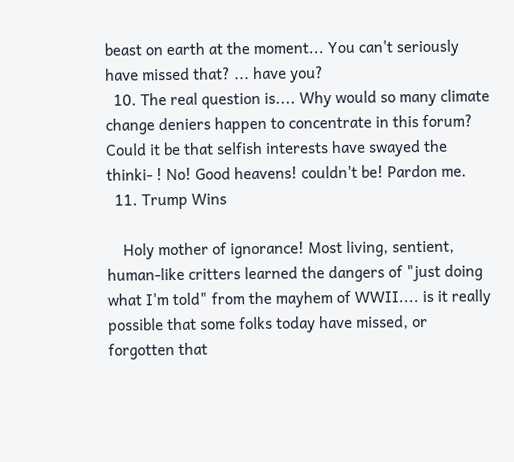beast on earth at the moment... You can't seriously have missed that? ... have you?
  10. The real question is.... Why would so many climate change deniers happen to concentrate in this forum? Could it be that selfish interests have swayed the thinki- ! No! Good heavens! couldn't be! Pardon me.
  11. Trump Wins

    Holy mother of ignorance! Most living, sentient, human-like critters learned the dangers of "just doing what I'm told" from the mayhem of WWII.... is it really possible that some folks today have missed, or forgotten that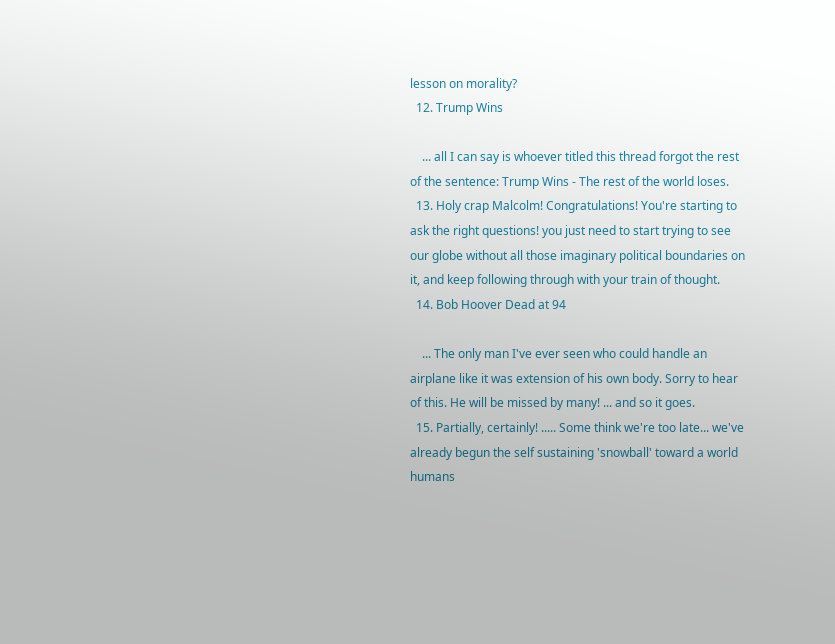lesson on morality?
  12. Trump Wins

    ... all I can say is whoever titled this thread forgot the rest of the sentence: Trump Wins - The rest of the world loses.
  13. Holy crap Malcolm! Congratulations! You're starting to ask the right questions! you just need to start trying to see our globe without all those imaginary political boundaries on it, and keep following through with your train of thought.
  14. Bob Hoover Dead at 94

    ... The only man I've ever seen who could handle an airplane like it was extension of his own body. Sorry to hear of this. He will be missed by many! ... and so it goes.
  15. Partially, certainly! ..... Some think we're too late... we've already begun the self sustaining 'snowball' toward a world humans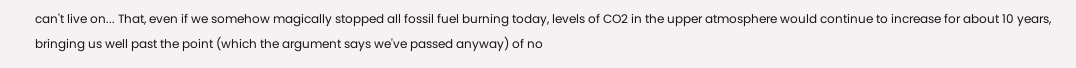can't live on... That, even if we somehow magically stopped all fossil fuel burning today, levels of CO2 in the upper atmosphere would continue to increase for about 10 years, bringing us well past the point (which the argument says we've passed anyway) of no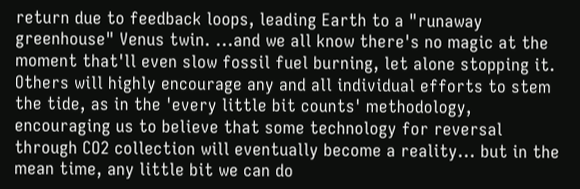return due to feedback loops, leading Earth to a "runaway greenhouse" Venus twin. ...and we all know there's no magic at the moment that'll even slow fossil fuel burning, let alone stopping it. Others will highly encourage any and all individual efforts to stem the tide, as in the 'every little bit counts' methodology, encouraging us to believe that some technology for reversal through CO2 collection will eventually become a reality... but in the mean time, any little bit we can do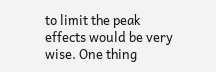to limit the peak effects would be very wise. One thing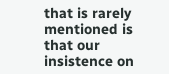that is rarely mentioned is that our insistence on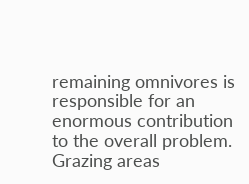remaining omnivores is responsible for an enormous contribution to the overall problem. Grazing areas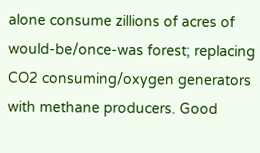alone consume zillions of acres of would-be/once-was forest; replacing CO2 consuming/oxygen generators with methane producers. Good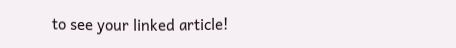to see your linked article!